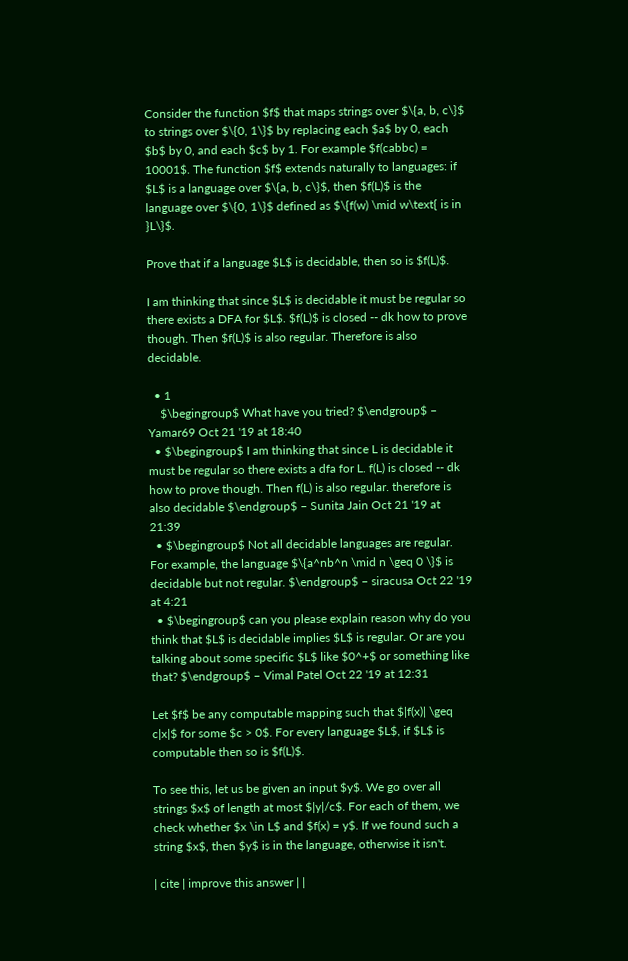Consider the function $f$ that maps strings over $\{a, b, c\}$ to strings over $\{0, 1\}$ by replacing each $a$ by 0, each $b$ by 0, and each $c$ by 1. For example $f(cabbc) = 10001$. The function $f$ extends naturally to languages: if $L$ is a language over $\{a, b, c\}$, then $f(L)$ is the language over $\{0, 1\}$ defined as $\{f(w) \mid w\text{ is in }L\}$.

Prove that if a language $L$ is decidable, then so is $f(L)$.

I am thinking that since $L$ is decidable it must be regular so there exists a DFA for $L$. $f(L)$ is closed -- dk how to prove though. Then $f(L)$ is also regular. Therefore is also decidable.

  • 1
    $\begingroup$ What have you tried? $\endgroup$ – Yamar69 Oct 21 '19 at 18:40
  • $\begingroup$ I am thinking that since L is decidable it must be regular so there exists a dfa for L. f(L) is closed -- dk how to prove though. Then f(L) is also regular. therefore is also decidable $\endgroup$ – Sunita Jain Oct 21 '19 at 21:39
  • $\begingroup$ Not all decidable languages are regular. For example, the language $\{a^nb^n \mid n \geq 0 \}$ is decidable but not regular. $\endgroup$ – siracusa Oct 22 '19 at 4:21
  • $\begingroup$ can you please explain reason why do you think that $L$ is decidable implies $L$ is regular. Or are you talking about some specific $L$ like $0^+$ or something like that? $\endgroup$ – Vimal Patel Oct 22 '19 at 12:31

Let $f$ be any computable mapping such that $|f(x)| \geq c|x|$ for some $c > 0$. For every language $L$, if $L$ is computable then so is $f(L)$.

To see this, let us be given an input $y$. We go over all strings $x$ of length at most $|y|/c$. For each of them, we check whether $x \in L$ and $f(x) = y$. If we found such a string $x$, then $y$ is in the language, otherwise it isn't.

| cite | improve this answer | |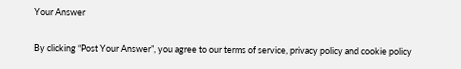Your Answer

By clicking “Post Your Answer”, you agree to our terms of service, privacy policy and cookie policy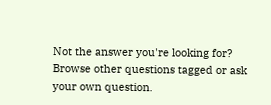Not the answer you're looking for? Browse other questions tagged or ask your own question.